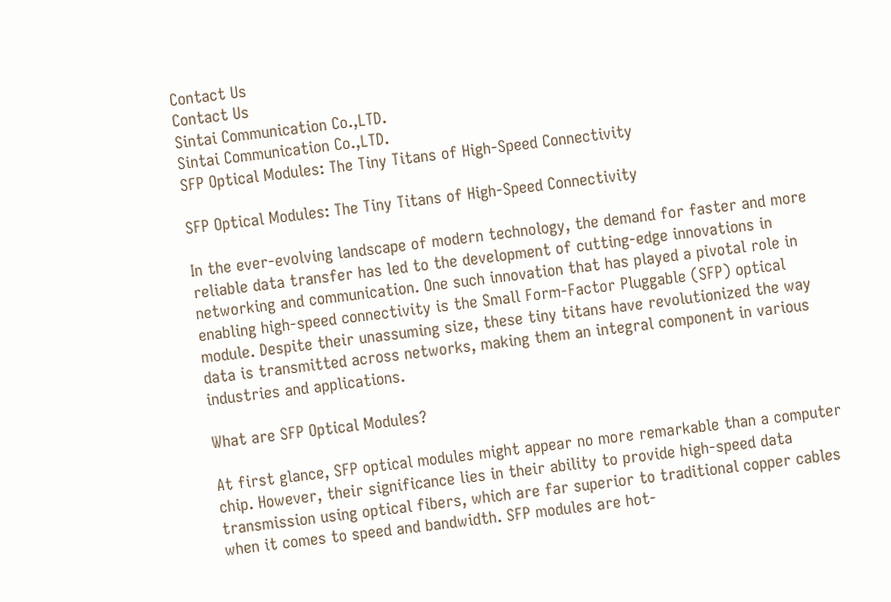Contact Us
Contact Us
Sintai Communication Co.,LTD.
Sintai Communication Co.,LTD.
SFP Optical Modules: The Tiny Titans of High-Speed Connectivity

SFP Optical Modules: The Tiny Titans of High-Speed Connectivity

In the ever-evolving landscape of modern technology, the demand for faster and more reliable data transfer has led to the development of cutting-edge innovations in networking and communication. One such innovation that has played a pivotal role in enabling high-speed connectivity is the Small Form-Factor Pluggable (SFP) optical module. Despite their unassuming size, these tiny titans have revolutionized the way data is transmitted across networks, making them an integral component in various industries and applications.

What are SFP Optical Modules?

At first glance, SFP optical modules might appear no more remarkable than a computer chip. However, their significance lies in their ability to provide high-speed data transmission using optical fibers, which are far superior to traditional copper cables when it comes to speed and bandwidth. SFP modules are hot-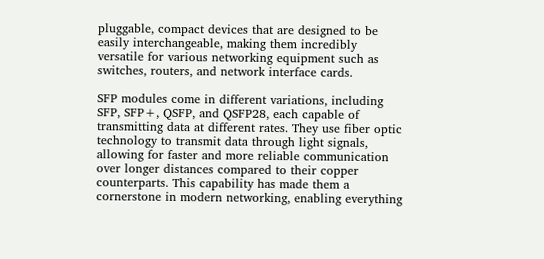pluggable, compact devices that are designed to be easily interchangeable, making them incredibly versatile for various networking equipment such as switches, routers, and network interface cards.

SFP modules come in different variations, including SFP, SFP+, QSFP, and QSFP28, each capable of transmitting data at different rates. They use fiber optic technology to transmit data through light signals, allowing for faster and more reliable communication over longer distances compared to their copper counterparts. This capability has made them a cornerstone in modern networking, enabling everything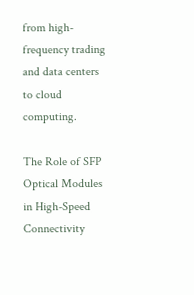from high-frequency trading and data centers to cloud computing.

The Role of SFP Optical Modules in High-Speed Connectivity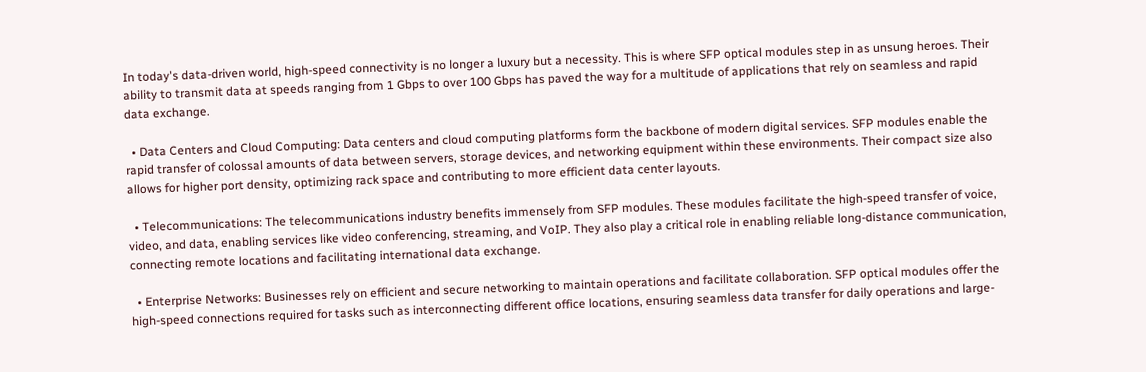In today's data-driven world, high-speed connectivity is no longer a luxury but a necessity. This is where SFP optical modules step in as unsung heroes. Their ability to transmit data at speeds ranging from 1 Gbps to over 100 Gbps has paved the way for a multitude of applications that rely on seamless and rapid data exchange.

  • Data Centers and Cloud Computing: Data centers and cloud computing platforms form the backbone of modern digital services. SFP modules enable the rapid transfer of colossal amounts of data between servers, storage devices, and networking equipment within these environments. Their compact size also allows for higher port density, optimizing rack space and contributing to more efficient data center layouts.

  • Telecommunications: The telecommunications industry benefits immensely from SFP modules. These modules facilitate the high-speed transfer of voice, video, and data, enabling services like video conferencing, streaming, and VoIP. They also play a critical role in enabling reliable long-distance communication, connecting remote locations and facilitating international data exchange.

  • Enterprise Networks: Businesses rely on efficient and secure networking to maintain operations and facilitate collaboration. SFP optical modules offer the high-speed connections required for tasks such as interconnecting different office locations, ensuring seamless data transfer for daily operations and large-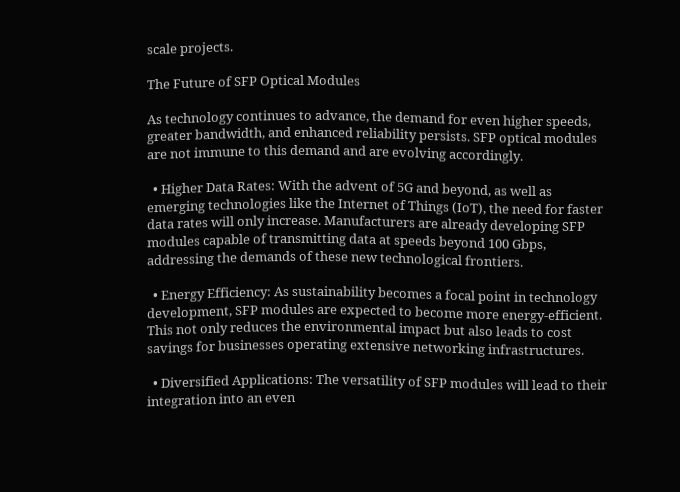scale projects.

The Future of SFP Optical Modules

As technology continues to advance, the demand for even higher speeds, greater bandwidth, and enhanced reliability persists. SFP optical modules are not immune to this demand and are evolving accordingly.

  • Higher Data Rates: With the advent of 5G and beyond, as well as emerging technologies like the Internet of Things (IoT), the need for faster data rates will only increase. Manufacturers are already developing SFP modules capable of transmitting data at speeds beyond 100 Gbps, addressing the demands of these new technological frontiers.

  • Energy Efficiency: As sustainability becomes a focal point in technology development, SFP modules are expected to become more energy-efficient. This not only reduces the environmental impact but also leads to cost savings for businesses operating extensive networking infrastructures.

  • Diversified Applications: The versatility of SFP modules will lead to their integration into an even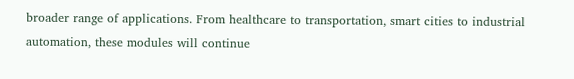broader range of applications. From healthcare to transportation, smart cities to industrial automation, these modules will continue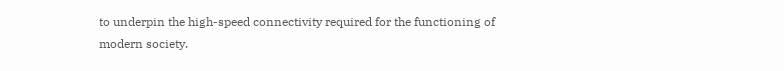to underpin the high-speed connectivity required for the functioning of modern society.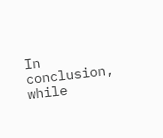In conclusion, while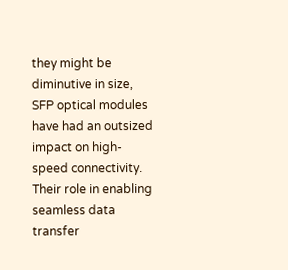they might be diminutive in size, SFP optical modules have had an outsized impact on high-speed connectivity. Their role in enabling seamless data transfer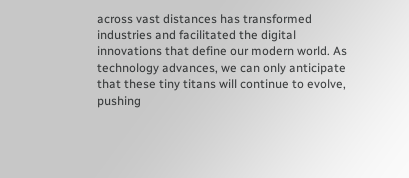across vast distances has transformed industries and facilitated the digital innovations that define our modern world. As technology advances, we can only anticipate that these tiny titans will continue to evolve, pushing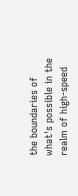the boundaries of what's possible in the realm of high-speed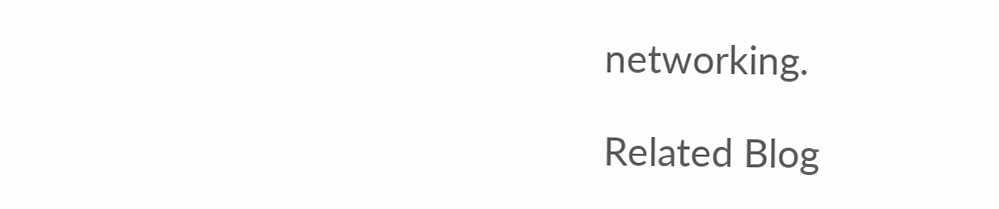networking.

Related Blog